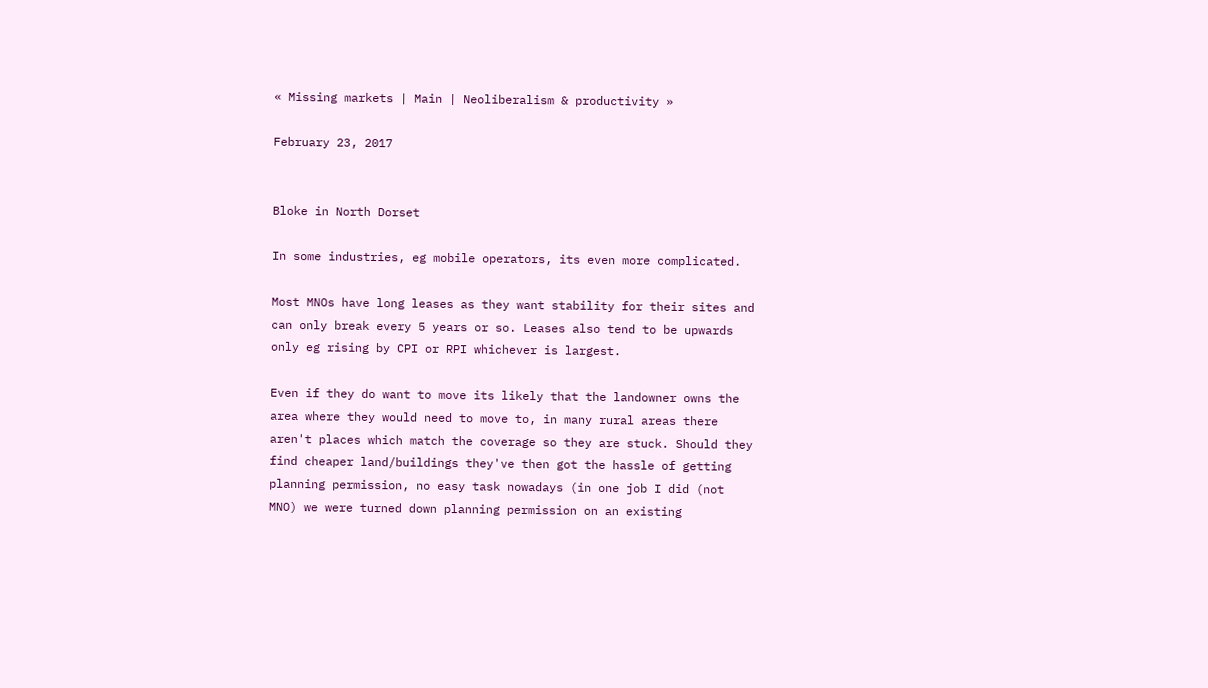« Missing markets | Main | Neoliberalism & productivity »

February 23, 2017


Bloke in North Dorset

In some industries, eg mobile operators, its even more complicated.

Most MNOs have long leases as they want stability for their sites and can only break every 5 years or so. Leases also tend to be upwards only eg rising by CPI or RPI whichever is largest.

Even if they do want to move its likely that the landowner owns the area where they would need to move to, in many rural areas there aren't places which match the coverage so they are stuck. Should they find cheaper land/buildings they've then got the hassle of getting planning permission, no easy task nowadays (in one job I did (not MNO) we were turned down planning permission on an existing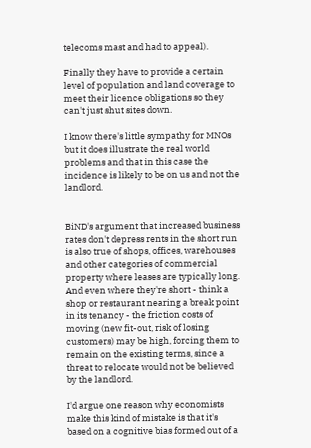telecoms mast and had to appeal).

Finally they have to provide a certain level of population and land coverage to meet their licence obligations so they can't just shut sites down.

I know there's little sympathy for MNOs but it does illustrate the real world problems and that in this case the incidence is likely to be on us and not the landlord.


BiND's argument that increased business rates don't depress rents in the short run is also true of shops, offices, warehouses and other categories of commercial property where leases are typically long. And even where they're short - think a shop or restaurant nearing a break point in its tenancy - the friction costs of moving (new fit-out, risk of losing customers) may be high, forcing them to remain on the existing terms, since a threat to relocate would not be believed by the landlord.

I'd argue one reason why economists make this kind of mistake is that it's based on a cognitive bias formed out of a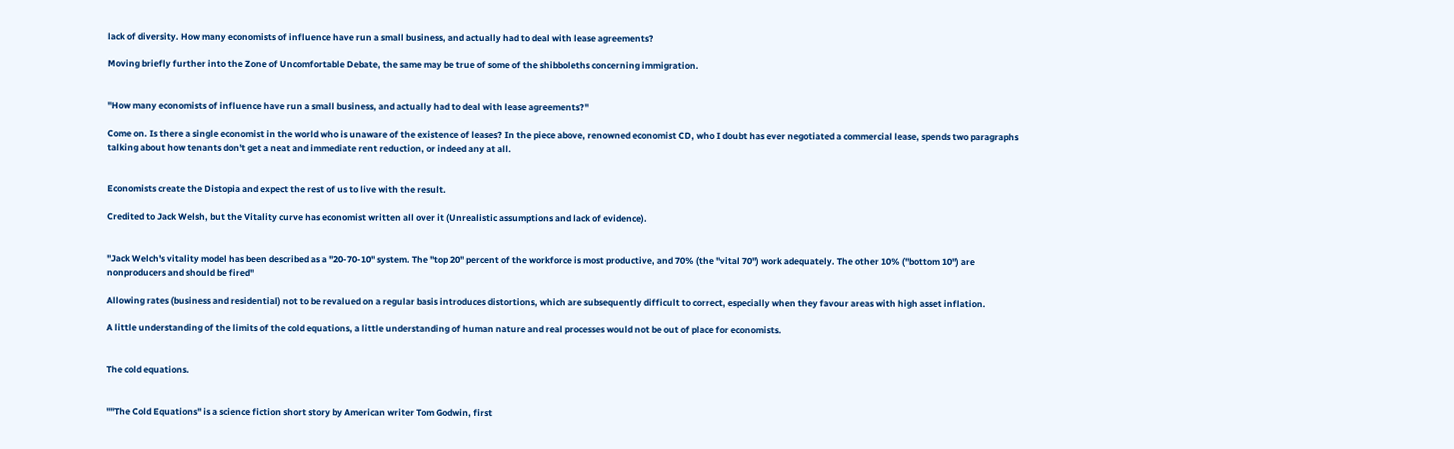lack of diversity. How many economists of influence have run a small business, and actually had to deal with lease agreements?

Moving briefly further into the Zone of Uncomfortable Debate, the same may be true of some of the shibboleths concerning immigration.


"How many economists of influence have run a small business, and actually had to deal with lease agreements?"

Come on. Is there a single economist in the world who is unaware of the existence of leases? In the piece above, renowned economist CD, who I doubt has ever negotiated a commercial lease, spends two paragraphs talking about how tenants don't get a neat and immediate rent reduction, or indeed any at all.


Economists create the Distopia and expect the rest of us to live with the result.

Credited to Jack Welsh, but the Vitality curve has economist written all over it (Unrealistic assumptions and lack of evidence).


"Jack Welch's vitality model has been described as a "20-70-10" system. The "top 20" percent of the workforce is most productive, and 70% (the "vital 70") work adequately. The other 10% ("bottom 10") are nonproducers and should be fired"

Allowing rates (business and residential) not to be revalued on a regular basis introduces distortions, which are subsequently difficult to correct, especially when they favour areas with high asset inflation.

A little understanding of the limits of the cold equations, a little understanding of human nature and real processes would not be out of place for economists.


The cold equations.


""The Cold Equations" is a science fiction short story by American writer Tom Godwin, first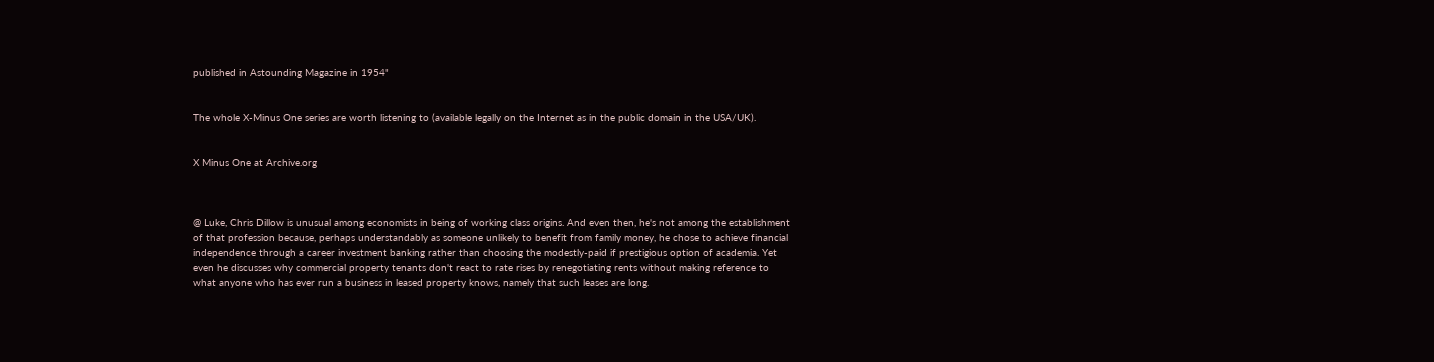published in Astounding Magazine in 1954"


The whole X-Minus One series are worth listening to (available legally on the Internet as in the public domain in the USA/UK).


X Minus One at Archive.org



@ Luke, Chris Dillow is unusual among economists in being of working class origins. And even then, he's not among the establishment of that profession because, perhaps understandably as someone unlikely to benefit from family money, he chose to achieve financial independence through a career investment banking rather than choosing the modestly-paid if prestigious option of academia. Yet even he discusses why commercial property tenants don't react to rate rises by renegotiating rents without making reference to what anyone who has ever run a business in leased property knows, namely that such leases are long.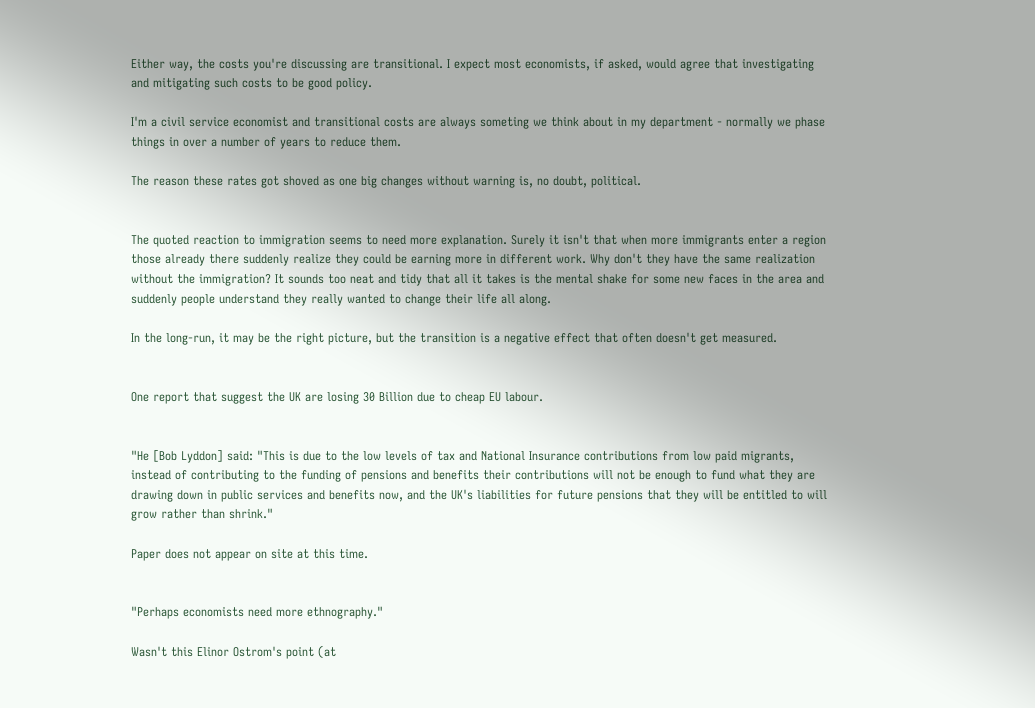Either way, the costs you're discussing are transitional. I expect most economists, if asked, would agree that investigating and mitigating such costs to be good policy.

I'm a civil service economist and transitional costs are always someting we think about in my department - normally we phase things in over a number of years to reduce them.

The reason these rates got shoved as one big changes without warning is, no doubt, political.


The quoted reaction to immigration seems to need more explanation. Surely it isn't that when more immigrants enter a region those already there suddenly realize they could be earning more in different work. Why don't they have the same realization without the immigration? It sounds too neat and tidy that all it takes is the mental shake for some new faces in the area and suddenly people understand they really wanted to change their life all along.

In the long-run, it may be the right picture, but the transition is a negative effect that often doesn't get measured.


One report that suggest the UK are losing 30 Billion due to cheap EU labour.


"He [Bob Lyddon] said: "This is due to the low levels of tax and National Insurance contributions from low paid migrants, instead of contributing to the funding of pensions and benefits their contributions will not be enough to fund what they are drawing down in public services and benefits now, and the UK's liabilities for future pensions that they will be entitled to will grow rather than shrink."

Paper does not appear on site at this time.


"Perhaps economists need more ethnography."

Wasn't this Elinor Ostrom's point (at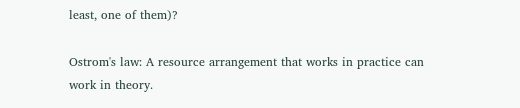least, one of them)?

Ostrom's law: A resource arrangement that works in practice can work in theory.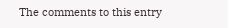The comments to this entry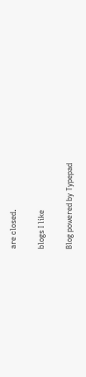are closed.

blogs I like

Blog powered by Typepad